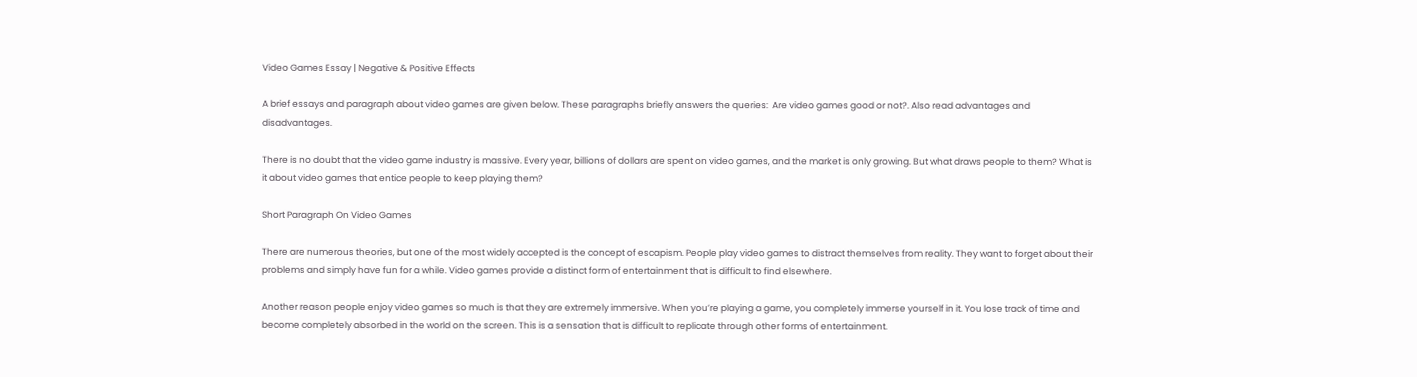Video Games Essay | Negative & Positive Effects

A brief essays and paragraph about video games are given below. These paragraphs briefly answers the queries:  Are video games good or not?. Also read advantages and disadvantages.

There is no doubt that the video game industry is massive. Every year, billions of dollars are spent on video games, and the market is only growing. But what draws people to them? What is it about video games that entice people to keep playing them?

Short Paragraph On Video Games

There are numerous theories, but one of the most widely accepted is the concept of escapism. People play video games to distract themselves from reality. They want to forget about their problems and simply have fun for a while. Video games provide a distinct form of entertainment that is difficult to find elsewhere.

Another reason people enjoy video games so much is that they are extremely immersive. When you’re playing a game, you completely immerse yourself in it. You lose track of time and become completely absorbed in the world on the screen. This is a sensation that is difficult to replicate through other forms of entertainment.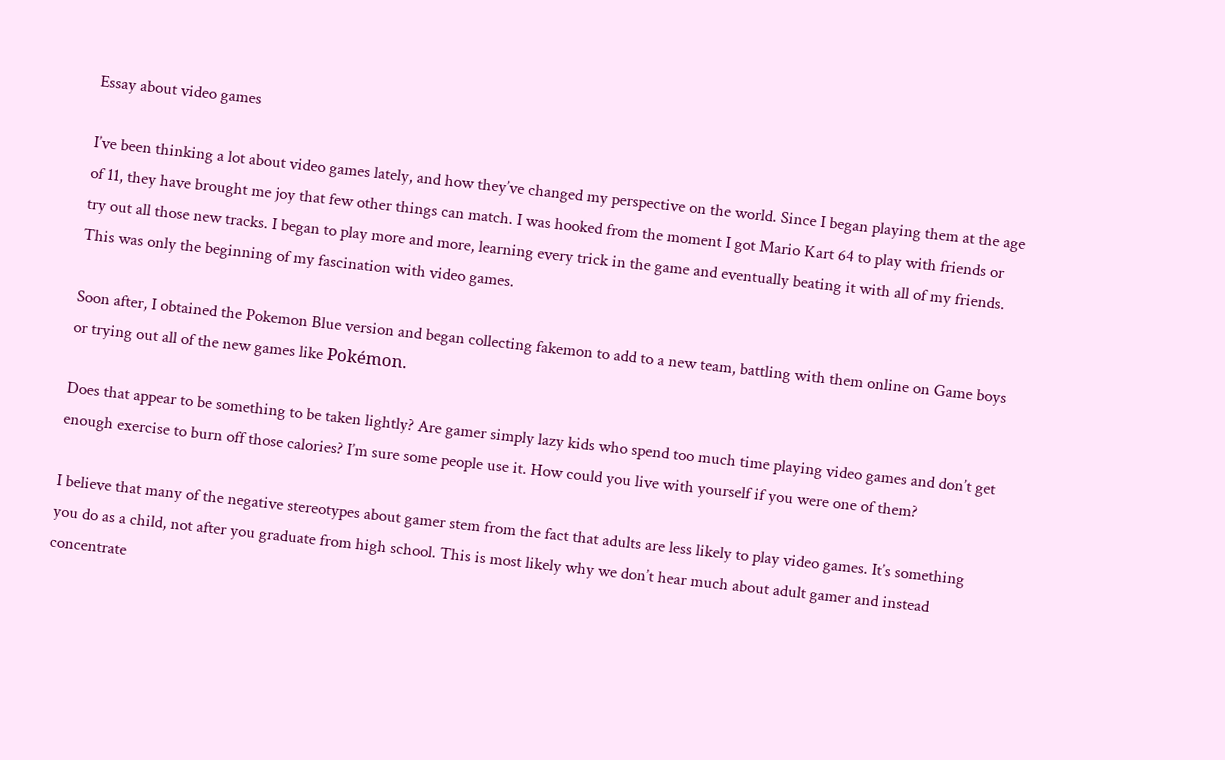Essay about video games

I’ve been thinking a lot about video games lately, and how they’ve changed my perspective on the world. Since I began playing them at the age of 11, they have brought me joy that few other things can match. I was hooked from the moment I got Mario Kart 64 to play with friends or try out all those new tracks. I began to play more and more, learning every trick in the game and eventually beating it with all of my friends. This was only the beginning of my fascination with video games.

Soon after, I obtained the Pokemon Blue version and began collecting fakemon to add to a new team, battling with them online on Game boys or trying out all of the new games like Pokémon.

Does that appear to be something to be taken lightly? Are gamer simply lazy kids who spend too much time playing video games and don’t get enough exercise to burn off those calories? I’m sure some people use it. How could you live with yourself if you were one of them?

I believe that many of the negative stereotypes about gamer stem from the fact that adults are less likely to play video games. It’s something you do as a child, not after you graduate from high school. This is most likely why we don’t hear much about adult gamer and instead concentrate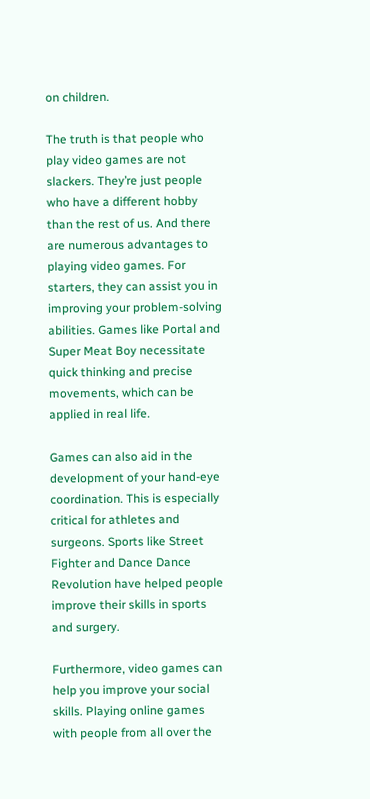on children.

The truth is that people who play video games are not slackers. They’re just people who have a different hobby than the rest of us. And there are numerous advantages to playing video games. For starters, they can assist you in improving your problem-solving abilities. Games like Portal and Super Meat Boy necessitate quick thinking and precise movements, which can be applied in real life.

Games can also aid in the development of your hand-eye coordination. This is especially critical for athletes and surgeons. Sports like Street Fighter and Dance Dance Revolution have helped people improve their skills in sports and surgery.

Furthermore, video games can help you improve your social skills. Playing online games with people from all over the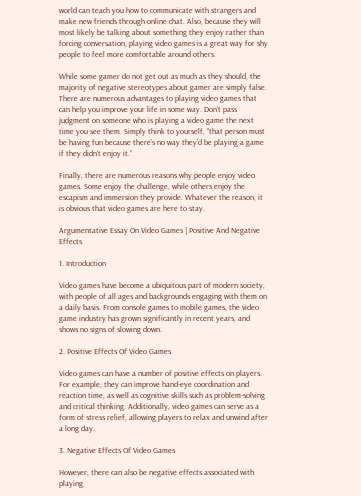world can teach you how to communicate with strangers and make new friends through online chat. Also, because they will most likely be talking about something they enjoy rather than forcing conversation, playing video games is a great way for shy people to feel more comfortable around others.

While some gamer do not get out as much as they should, the majority of negative stereotypes about gamer are simply false. There are numerous advantages to playing video games that can help you improve your life in some way. Don’t pass judgment on someone who is playing a video game the next time you see them. Simply think to yourself, “that person must be having fun because there’s no way they’d be playing a game if they didn’t enjoy it.”

Finally, there are numerous reasons why people enjoy video games. Some enjoy the challenge, while others enjoy the escapism and immersion they provide. Whatever the reason, it is obvious that video games are here to stay.

Argumentative Essay On Video Games | Positive And Negative Effects

1. Introduction

Video games have become a ubiquitous part of modern society, with people of all ages and backgrounds engaging with them on a daily basis. From console games to mobile games, the video game industry has grown significantly in recent years, and shows no signs of slowing down.

2. Positive Effects Of Video Games

Video games can have a number of positive effects on players. For example, they can improve hand-eye coordination and reaction time, as well as cognitive skills such as problem-solving and critical thinking. Additionally, video games can serve as a form of stress relief, allowing players to relax and unwind after a long day.

3. Negative Effects Of Video Games

However, there can also be negative effects associated with playing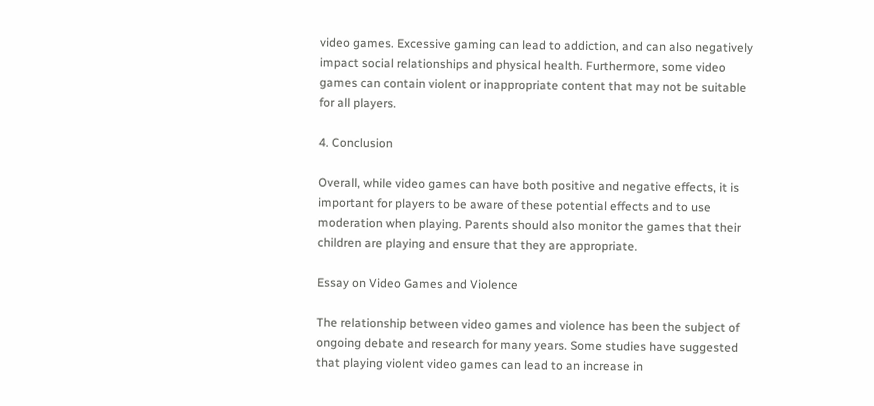video games. Excessive gaming can lead to addiction, and can also negatively impact social relationships and physical health. Furthermore, some video games can contain violent or inappropriate content that may not be suitable for all players.

4. Conclusion

Overall, while video games can have both positive and negative effects, it is important for players to be aware of these potential effects and to use moderation when playing. Parents should also monitor the games that their children are playing and ensure that they are appropriate.

Essay on Video Games and Violence

The relationship between video games and violence has been the subject of ongoing debate and research for many years. Some studies have suggested that playing violent video games can lead to an increase in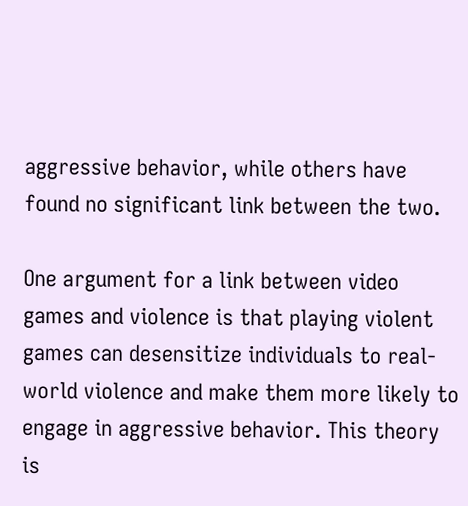aggressive behavior, while others have found no significant link between the two.

One argument for a link between video games and violence is that playing violent games can desensitize individuals to real-world violence and make them more likely to engage in aggressive behavior. This theory is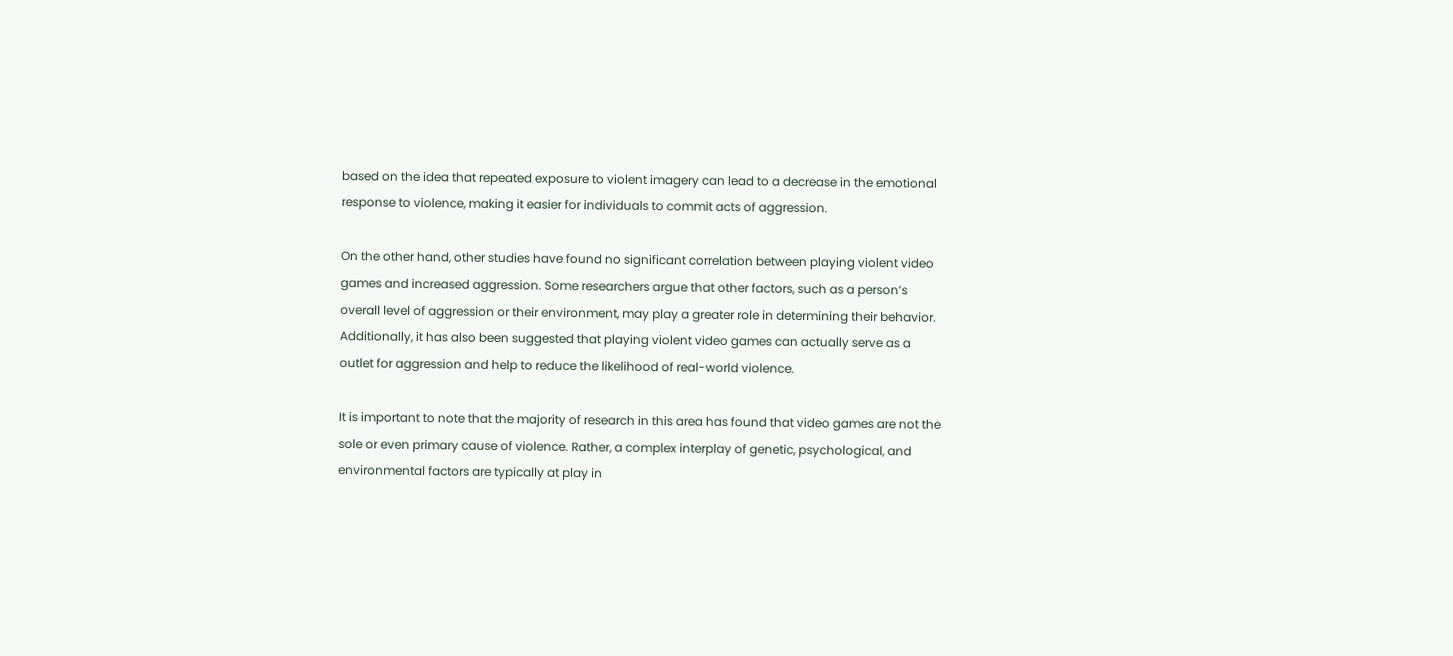based on the idea that repeated exposure to violent imagery can lead to a decrease in the emotional response to violence, making it easier for individuals to commit acts of aggression.

On the other hand, other studies have found no significant correlation between playing violent video games and increased aggression. Some researchers argue that other factors, such as a person’s overall level of aggression or their environment, may play a greater role in determining their behavior. Additionally, it has also been suggested that playing violent video games can actually serve as a outlet for aggression and help to reduce the likelihood of real-world violence.

It is important to note that the majority of research in this area has found that video games are not the sole or even primary cause of violence. Rather, a complex interplay of genetic, psychological, and environmental factors are typically at play in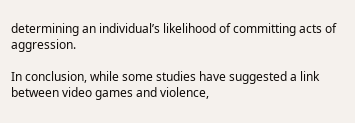determining an individual’s likelihood of committing acts of aggression.

In conclusion, while some studies have suggested a link between video games and violence,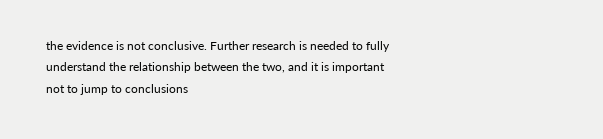the evidence is not conclusive. Further research is needed to fully understand the relationship between the two, and it is important not to jump to conclusions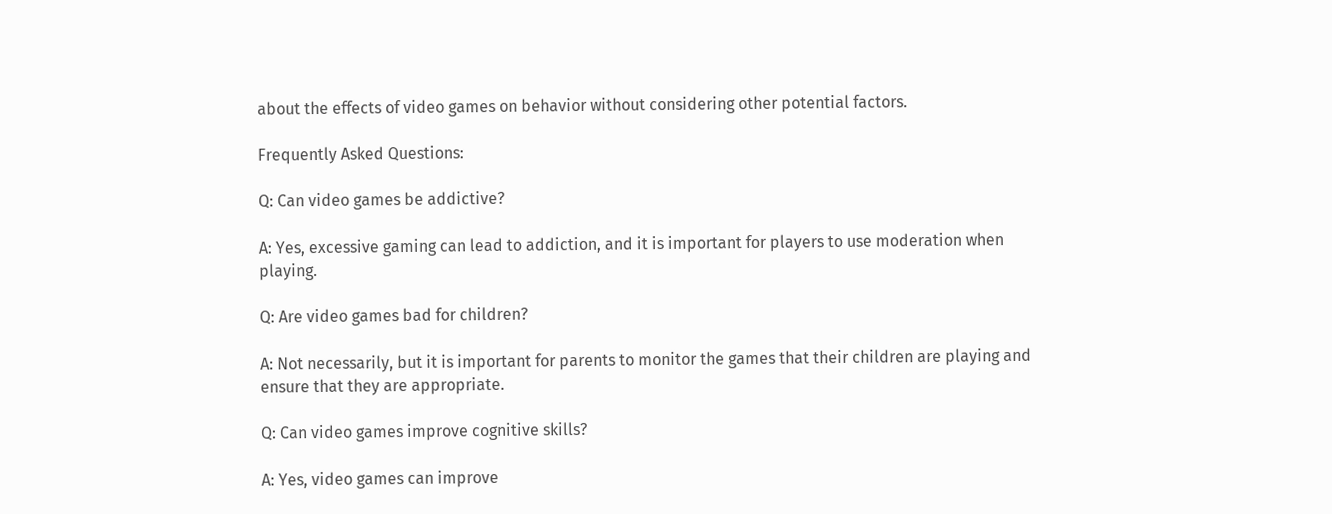about the effects of video games on behavior without considering other potential factors.

Frequently Asked Questions:

Q: Can video games be addictive?

A: Yes, excessive gaming can lead to addiction, and it is important for players to use moderation when playing.

Q: Are video games bad for children?

A: Not necessarily, but it is important for parents to monitor the games that their children are playing and ensure that they are appropriate.

Q: Can video games improve cognitive skills?

A: Yes, video games can improve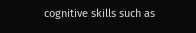cognitive skills such as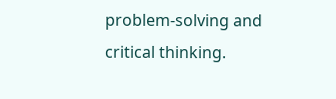problem-solving and critical thinking.